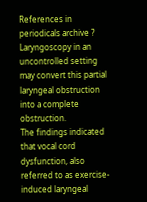References in periodicals archive ?
Laryngoscopy in an uncontrolled setting may convert this partial laryngeal obstruction into a complete obstruction.
The findings indicated that vocal cord dysfunction, also referred to as exercise-induced laryngeal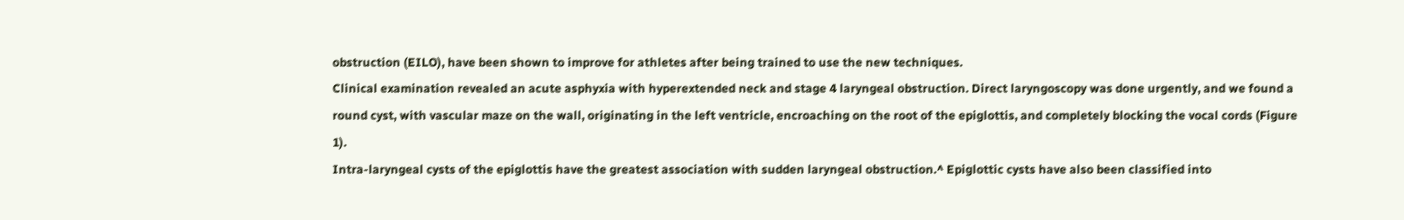obstruction (EILO), have been shown to improve for athletes after being trained to use the new techniques.
Clinical examination revealed an acute asphyxia with hyperextended neck and stage 4 laryngeal obstruction. Direct laryngoscopy was done urgently, and we found a round cyst, with vascular maze on the wall, originating in the left ventricle, encroaching on the root of the epiglottis, and completely blocking the vocal cords (Figure 1).
Intra-laryngeal cysts of the epiglottis have the greatest association with sudden laryngeal obstruction.^ Epiglottic cysts have also been classified into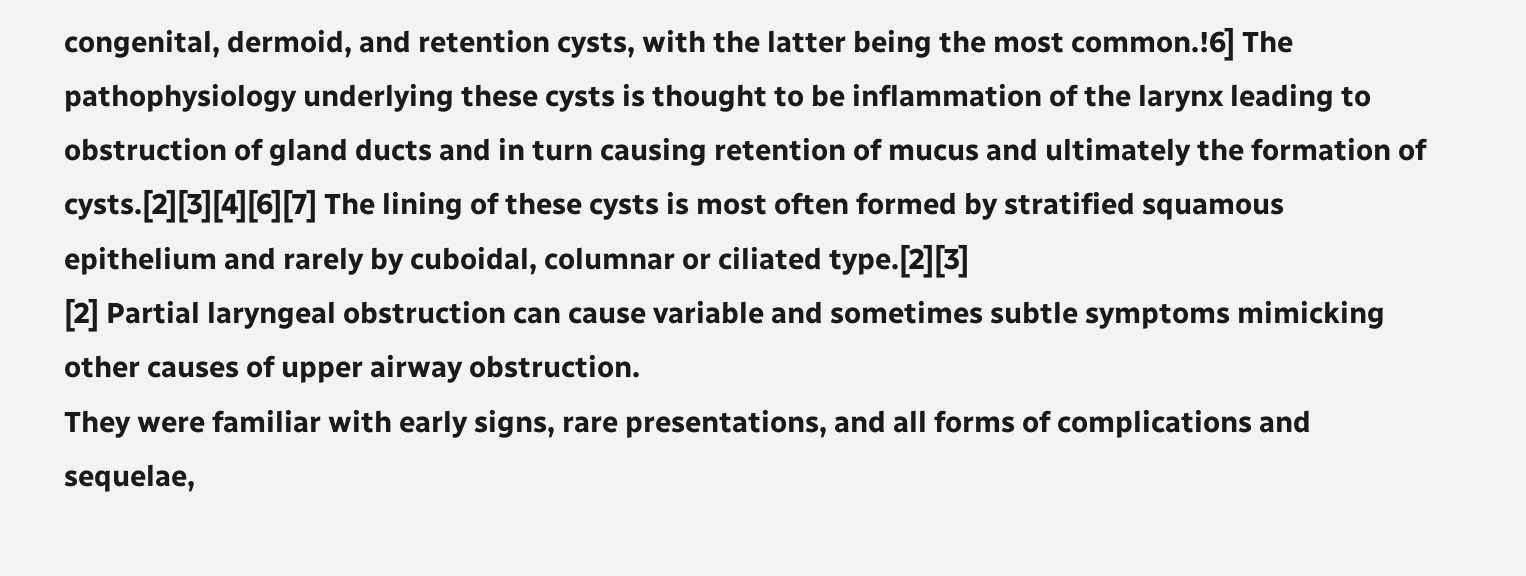congenital, dermoid, and retention cysts, with the latter being the most common.!6] The pathophysiology underlying these cysts is thought to be inflammation of the larynx leading to obstruction of gland ducts and in turn causing retention of mucus and ultimately the formation of cysts.[2][3][4][6][7] The lining of these cysts is most often formed by stratified squamous epithelium and rarely by cuboidal, columnar or ciliated type.[2][3]
[2] Partial laryngeal obstruction can cause variable and sometimes subtle symptoms mimicking other causes of upper airway obstruction.
They were familiar with early signs, rare presentations, and all forms of complications and sequelae,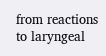from reactions to laryngeal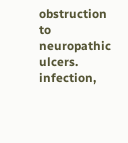obstruction to neuropathic ulcers.
infection,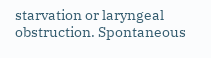starvation or laryngeal obstruction. Spontaneous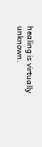healing is virtually unknown.